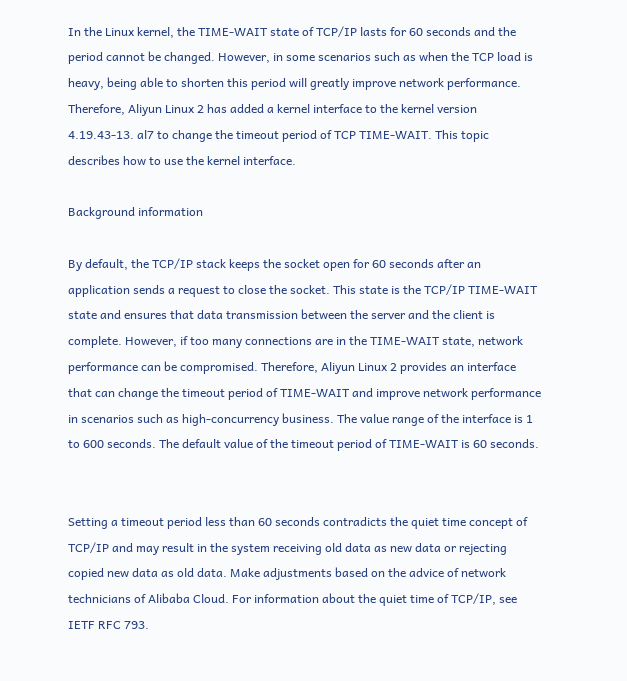In the Linux kernel, the TIME-WAIT state of TCP/IP lasts for 60 seconds and the period cannot be changed. However, in some scenarios such as when the TCP load is heavy, being able to shorten this period will greatly improve network performance. Therefore, Aliyun Linux 2 has added a kernel interface to the kernel version 4.19.43-13. al7 to change the timeout period of TCP TIME-WAIT. This topic describes how to use the kernel interface.

Background information

By default, the TCP/IP stack keeps the socket open for 60 seconds after an application sends a request to close the socket. This state is the TCP/IP TIME-WAIT state and ensures that data transmission between the server and the client is complete. However, if too many connections are in the TIME-WAIT state, network performance can be compromised. Therefore, Aliyun Linux 2 provides an interface that can change the timeout period of TIME-WAIT and improve network performance in scenarios such as high-concurrency business. The value range of the interface is 1 to 600 seconds. The default value of the timeout period of TIME-WAIT is 60 seconds.


Setting a timeout period less than 60 seconds contradicts the quiet time concept of TCP/IP and may result in the system receiving old data as new data or rejecting copied new data as old data. Make adjustments based on the advice of network technicians of Alibaba Cloud. For information about the quiet time of TCP/IP, see IETF RFC 793.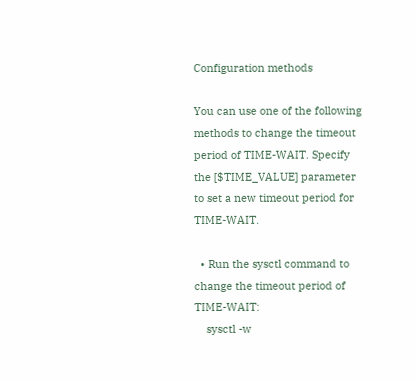Configuration methods

You can use one of the following methods to change the timeout period of TIME-WAIT. Specify the [$TIME_VALUE] parameter to set a new timeout period for TIME-WAIT.

  • Run the sysctl command to change the timeout period of TIME-WAIT:
    sysctl -w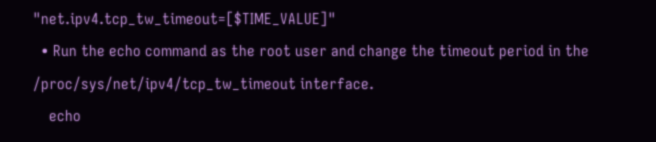"net.ipv4.tcp_tw_timeout=[$TIME_VALUE]"
  • Run the echo command as the root user and change the timeout period in the /proc/sys/net/ipv4/tcp_tw_timeout interface.
    echo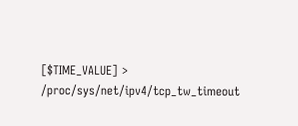[$TIME_VALUE] > /proc/sys/net/ipv4/tcp_tw_timeout